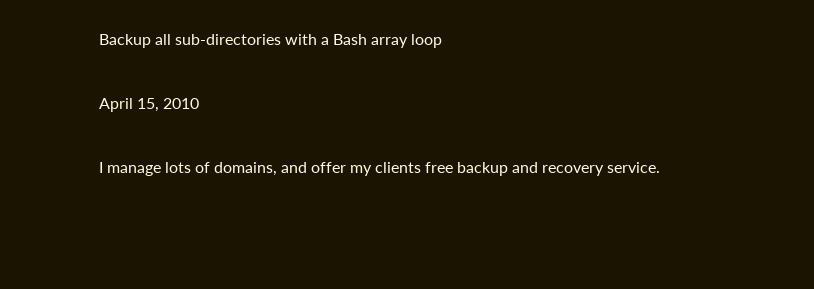Backup all sub-directories with a Bash array loop

April 15, 2010

I manage lots of domains, and offer my clients free backup and recovery service.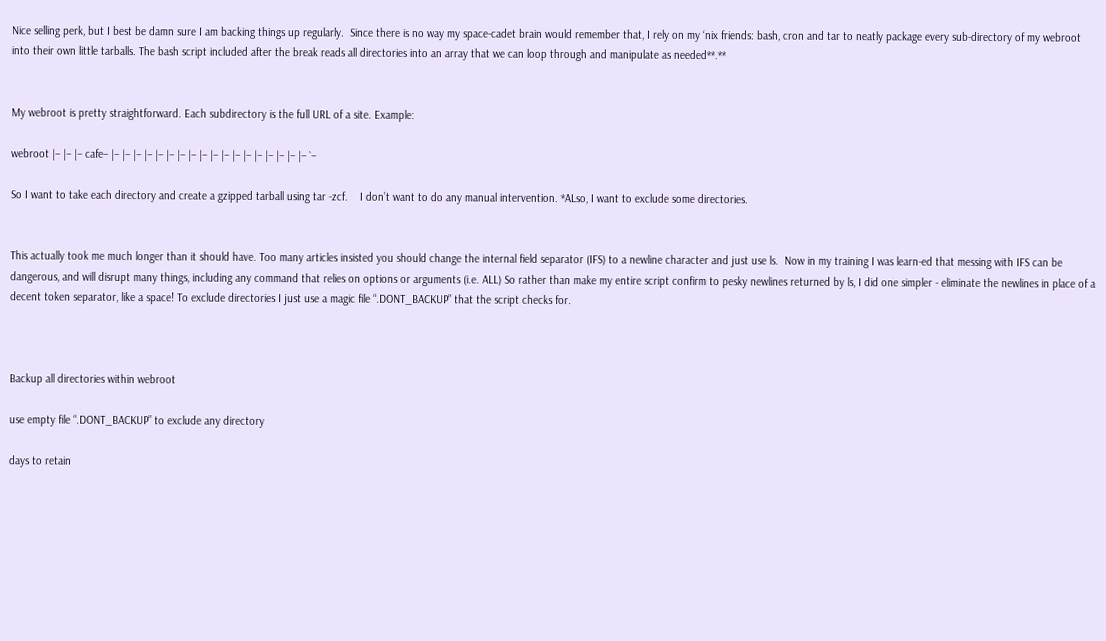Nice selling perk, but I best be damn sure I am backing things up regularly.  Since there is no way my space-cadet brain would remember that, I rely on my ‘nix friends: bash, cron and tar to neatly package every sub-directory of my webroot into their own little tarballs. The bash script included after the break reads all directories into an array that we can loop through and manipulate as needed**.**


My webroot is pretty straightforward. Each subdirectory is the full URL of a site. Example:

webroot |– |– |– cafe– |– |– |– |– |– |– |– |– |– |– |– |– |– |– |– |– |– |– `–

So I want to take each directory and create a gzipped tarball using tar -zcf.    I don’t want to do any manual intervention. *ALso, I want to exclude some directories.


This actually took me much longer than it should have. Too many articles insisted you should change the internal field separator (IFS) to a newline character and just use ls.  Now in my training I was learn-ed that messing with IFS can be dangerous, and will disrupt many things, including any command that relies on options or arguments (i.e. ALL) So rather than make my entire script confirm to pesky newlines returned by ls, I did one simpler - eliminate the newlines in place of a decent token separator, like a space! To exclude directories I just use a magic file “.DONT_BACKUP” that the script checks for.



Backup all directories within webroot

use empty file “.DONT_BACKUP” to exclude any directory

days to retain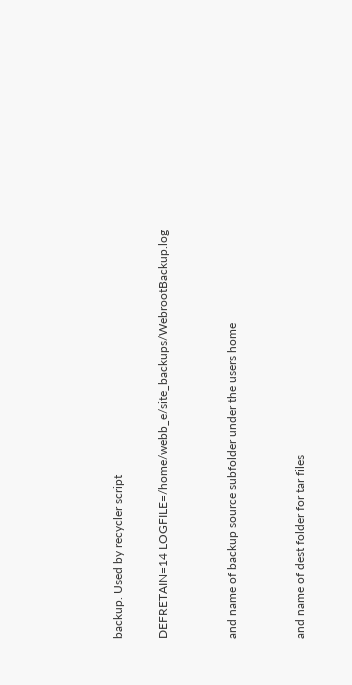backup. Used by recycler script

DEFRETAIN=14 LOGFILE=/home/webb_e/site_backups/WebrootBackup.log


and name of backup source subfolder under the users home


and name of dest folder for tar files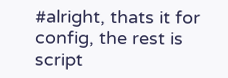#alright, thats it for config, the rest is script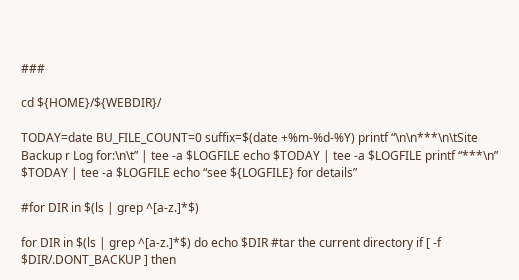###

cd ${HOME}/${WEBDIR}/

TODAY=date BU_FILE_COUNT=0 suffix=$(date +%m-%d-%Y) printf “\n\n***\n\tSite Backup r Log for:\n\t” | tee -a $LOGFILE echo $TODAY | tee -a $LOGFILE printf “***\n” $TODAY | tee -a $LOGFILE echo “see ${LOGFILE} for details”

#for DIR in $(ls | grep ^[a-z.]*$)

for DIR in $(ls | grep ^[a-z.]*$) do echo $DIR #tar the current directory if [ -f $DIR/.DONT_BACKUP ] then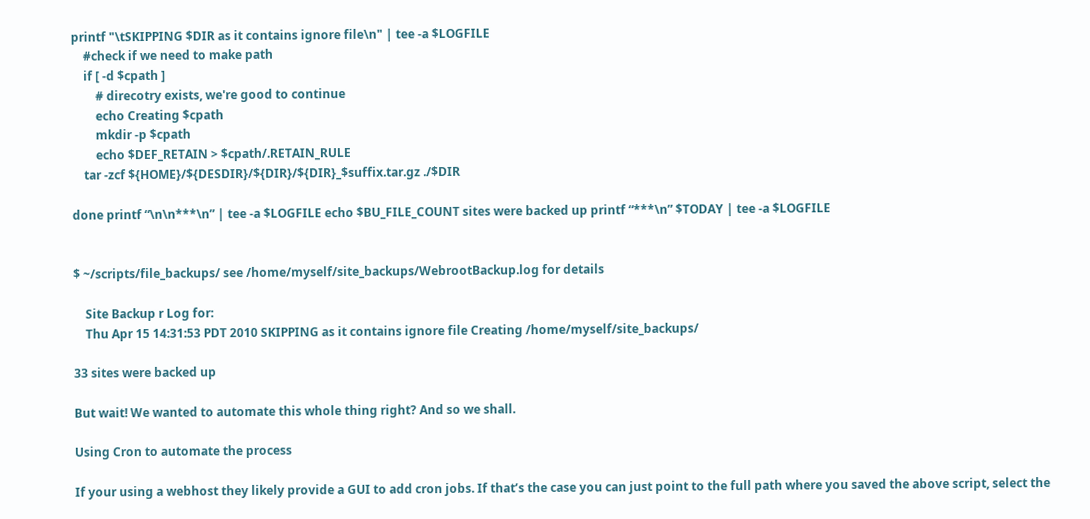printf "\tSKIPPING $DIR as it contains ignore file\n" | tee -a $LOGFILE
    #check if we need to make path
    if [ -d $cpath ]
        # direcotry exists, we're good to continue
        echo Creating $cpath
        mkdir -p $cpath
        echo $DEF_RETAIN > $cpath/.RETAIN_RULE
    tar -zcf ${HOME}/${DESDIR}/${DIR}/${DIR}_$suffix.tar.gz ./$DIR

done printf “\n\n***\n” | tee -a $LOGFILE echo $BU_FILE_COUNT sites were backed up printf “***\n” $TODAY | tee -a $LOGFILE


$ ~/scripts/file_backups/ see /home/myself/site_backups/WebrootBackup.log for details

    Site Backup r Log for:
    Thu Apr 15 14:31:53 PDT 2010 SKIPPING as it contains ignore file Creating /home/myself/site_backups/

33 sites were backed up

But wait! We wanted to automate this whole thing right? And so we shall.

Using Cron to automate the process

If your using a webhost they likely provide a GUI to add cron jobs. If that’s the case you can just point to the full path where you saved the above script, select the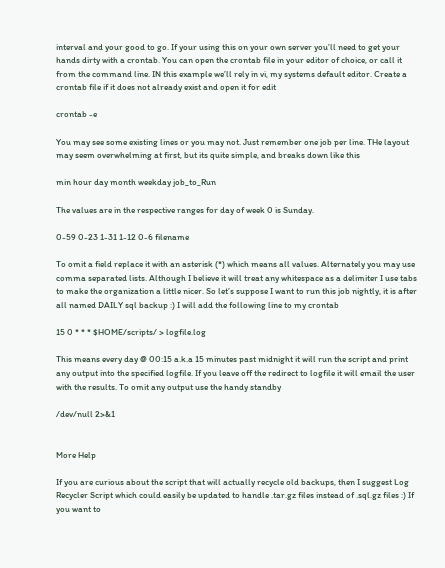interval and your good to go. If your using this on your own server you’ll need to get your hands dirty with a crontab. You can open the crontab file in your editor of choice, or call it from the command line. IN this example we’ll rely in vi, my systems default editor. Create a crontab file if it does not already exist and open it for edit

crontab -e

You may see some existing lines or you may not. Just remember one job per line. THe layout may seem overwhelming at first, but its quite simple, and breaks down like this

min hour day month weekday job_to_Run

The values are in the respective ranges for day of week 0 is Sunday.

0-59 0-23 1-31 1-12 0-6 filename

To omit a field replace it with an asterisk (*) which means all values. Alternately you may use comma separated lists. Although I believe it will treat any whitespace as a delimiter I use tabs to make the organization a little nicer. So let’s suppose I want to run this job nightly, it is after all named DAILY sql backup :) I will add the following line to my crontab

15 0 * * * $HOME/scripts/ > logfile.log

This means every day @ 00:15 a.k.a 15 minutes past midnight it will run the script and print any output into the specified logfile. If you leave off the redirect to logfile it will email the user with the results. To omit any output use the handy standby

/dev/null 2>&1


More Help

If you are curious about the script that will actually recycle old backups, then I suggest Log Recycler Script which could easily be updated to handle .tar.gz files instead of .sql.gz files :) If you want to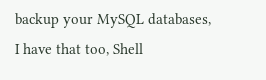backup your MySQL databases, I have that too, Shell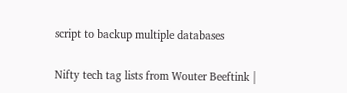script to backup multiple databases

Nifty tech tag lists from Wouter Beeftink |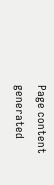Page content generated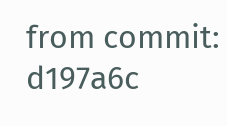from commit: d197a6c